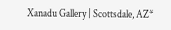Xanadu Gallery | Scottsdale, AZ*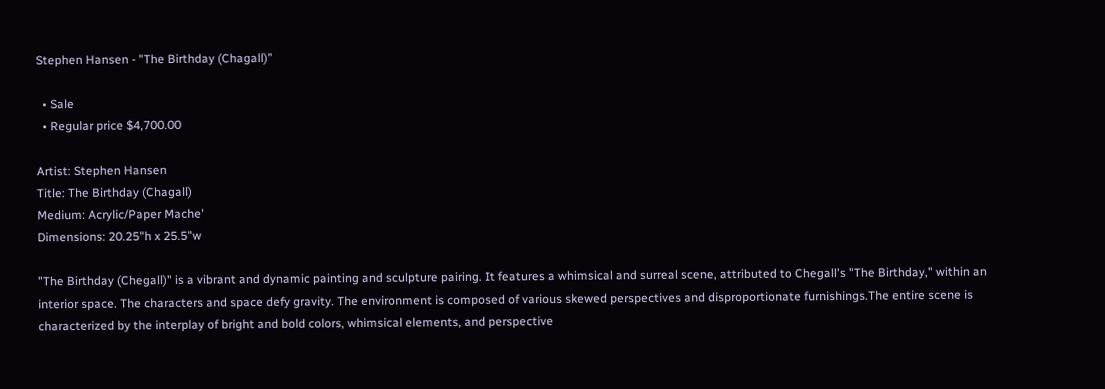Stephen Hansen - "The Birthday (Chagall)"

  • Sale
  • Regular price $4,700.00

Artist: Stephen Hansen
Title: The Birthday (Chagall)
Medium: Acrylic/Paper Mache'
Dimensions: 20.25"h x 25.5"w

"The Birthday (Chegall)" is a vibrant and dynamic painting and sculpture pairing. It features a whimsical and surreal scene, attributed to Chegall's "The Birthday," within an interior space. The characters and space defy gravity. The environment is composed of various skewed perspectives and disproportionate furnishings.The entire scene is characterized by the interplay of bright and bold colors, whimsical elements, and perspective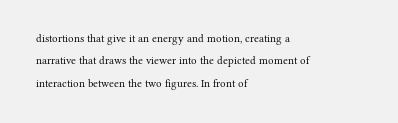distortions that give it an energy and motion, creating a narrative that draws the viewer into the depicted moment of interaction between the two figures. In front of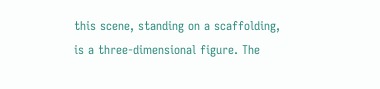this scene, standing on a scaffolding, is a three-dimensional figure. The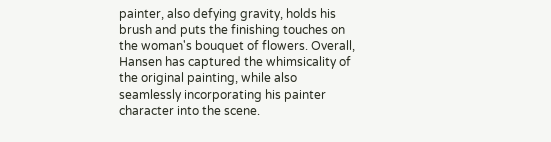painter, also defying gravity, holds his brush and puts the finishing touches on the woman's bouquet of flowers. Overall, Hansen has captured the whimsicality of the original painting, while also seamlessly incorporating his painter character into the scene.